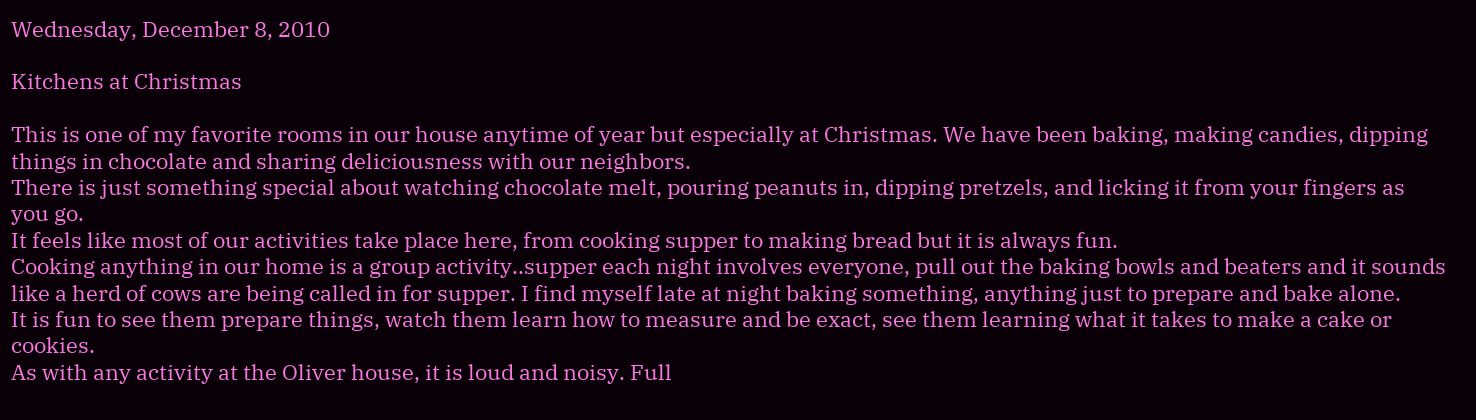Wednesday, December 8, 2010

Kitchens at Christmas

This is one of my favorite rooms in our house anytime of year but especially at Christmas. We have been baking, making candies, dipping things in chocolate and sharing deliciousness with our neighbors.
There is just something special about watching chocolate melt, pouring peanuts in, dipping pretzels, and licking it from your fingers as you go.
It feels like most of our activities take place here, from cooking supper to making bread but it is always fun.
Cooking anything in our home is a group activity..supper each night involves everyone, pull out the baking bowls and beaters and it sounds like a herd of cows are being called in for supper. I find myself late at night baking something, anything just to prepare and bake alone.
It is fun to see them prepare things, watch them learn how to measure and be exact, see them learning what it takes to make a cake or cookies.
As with any activity at the Oliver house, it is loud and noisy. Full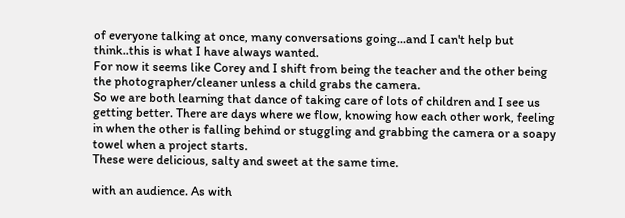of everyone talking at once, many conversations going...and I can't help but think..this is what I have always wanted.
For now it seems like Corey and I shift from being the teacher and the other being the photographer/cleaner unless a child grabs the camera.
So we are both learning that dance of taking care of lots of children and I see us getting better. There are days where we flow, knowing how each other work, feeling in when the other is falling behind or stuggling and grabbing the camera or a soapy towel when a project starts.
These were delicious, salty and sweet at the same time.

with an audience. As with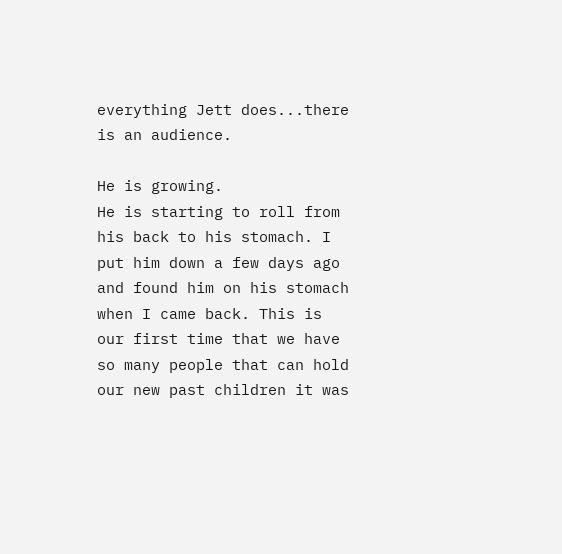everything Jett does...there is an audience.

He is growing.
He is starting to roll from his back to his stomach. I put him down a few days ago and found him on his stomach when I came back. This is our first time that we have so many people that can hold our new past children it was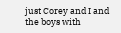just Corey and I and the boys with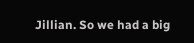Jillian. So we had a big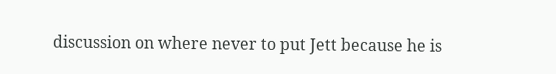discussion on where never to put Jett because he is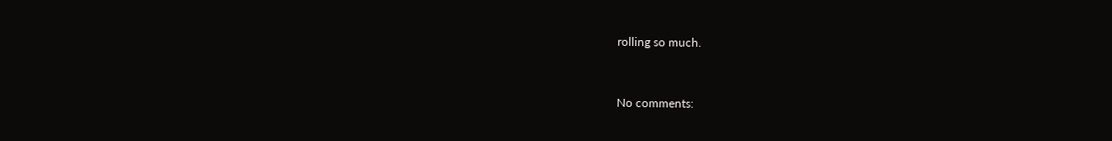rolling so much.


No comments: